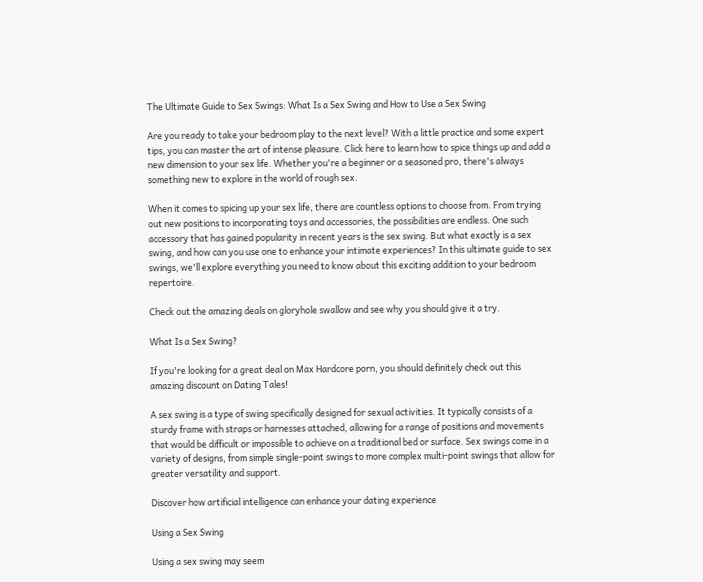The Ultimate Guide to Sex Swings: What Is a Sex Swing and How to Use a Sex Swing

Are you ready to take your bedroom play to the next level? With a little practice and some expert tips, you can master the art of intense pleasure. Click here to learn how to spice things up and add a new dimension to your sex life. Whether you're a beginner or a seasoned pro, there's always something new to explore in the world of rough sex.

When it comes to spicing up your sex life, there are countless options to choose from. From trying out new positions to incorporating toys and accessories, the possibilities are endless. One such accessory that has gained popularity in recent years is the sex swing. But what exactly is a sex swing, and how can you use one to enhance your intimate experiences? In this ultimate guide to sex swings, we'll explore everything you need to know about this exciting addition to your bedroom repertoire.

Check out the amazing deals on gloryhole swallow and see why you should give it a try.

What Is a Sex Swing?

If you're looking for a great deal on Max Hardcore porn, you should definitely check out this amazing discount on Dating Tales!

A sex swing is a type of swing specifically designed for sexual activities. It typically consists of a sturdy frame with straps or harnesses attached, allowing for a range of positions and movements that would be difficult or impossible to achieve on a traditional bed or surface. Sex swings come in a variety of designs, from simple single-point swings to more complex multi-point swings that allow for greater versatility and support.

Discover how artificial intelligence can enhance your dating experience

Using a Sex Swing

Using a sex swing may seem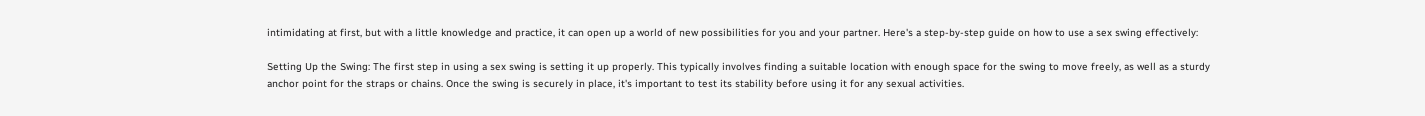intimidating at first, but with a little knowledge and practice, it can open up a world of new possibilities for you and your partner. Here's a step-by-step guide on how to use a sex swing effectively:

Setting Up the Swing: The first step in using a sex swing is setting it up properly. This typically involves finding a suitable location with enough space for the swing to move freely, as well as a sturdy anchor point for the straps or chains. Once the swing is securely in place, it's important to test its stability before using it for any sexual activities.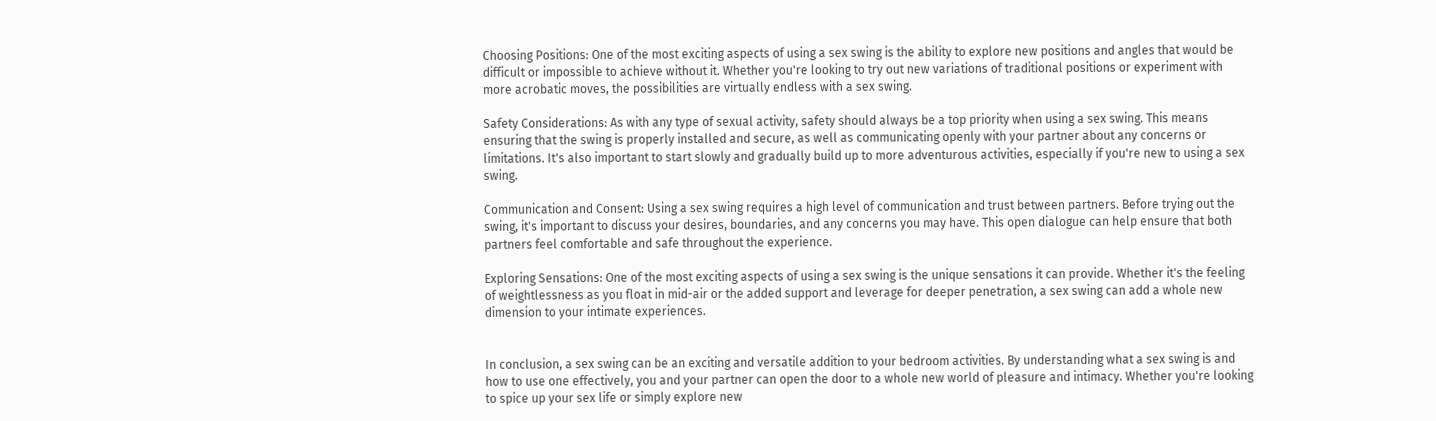Choosing Positions: One of the most exciting aspects of using a sex swing is the ability to explore new positions and angles that would be difficult or impossible to achieve without it. Whether you're looking to try out new variations of traditional positions or experiment with more acrobatic moves, the possibilities are virtually endless with a sex swing.

Safety Considerations: As with any type of sexual activity, safety should always be a top priority when using a sex swing. This means ensuring that the swing is properly installed and secure, as well as communicating openly with your partner about any concerns or limitations. It's also important to start slowly and gradually build up to more adventurous activities, especially if you're new to using a sex swing.

Communication and Consent: Using a sex swing requires a high level of communication and trust between partners. Before trying out the swing, it's important to discuss your desires, boundaries, and any concerns you may have. This open dialogue can help ensure that both partners feel comfortable and safe throughout the experience.

Exploring Sensations: One of the most exciting aspects of using a sex swing is the unique sensations it can provide. Whether it's the feeling of weightlessness as you float in mid-air or the added support and leverage for deeper penetration, a sex swing can add a whole new dimension to your intimate experiences.


In conclusion, a sex swing can be an exciting and versatile addition to your bedroom activities. By understanding what a sex swing is and how to use one effectively, you and your partner can open the door to a whole new world of pleasure and intimacy. Whether you're looking to spice up your sex life or simply explore new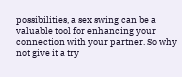possibilities, a sex swing can be a valuable tool for enhancing your connection with your partner. So why not give it a try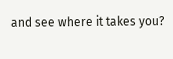and see where it takes you?